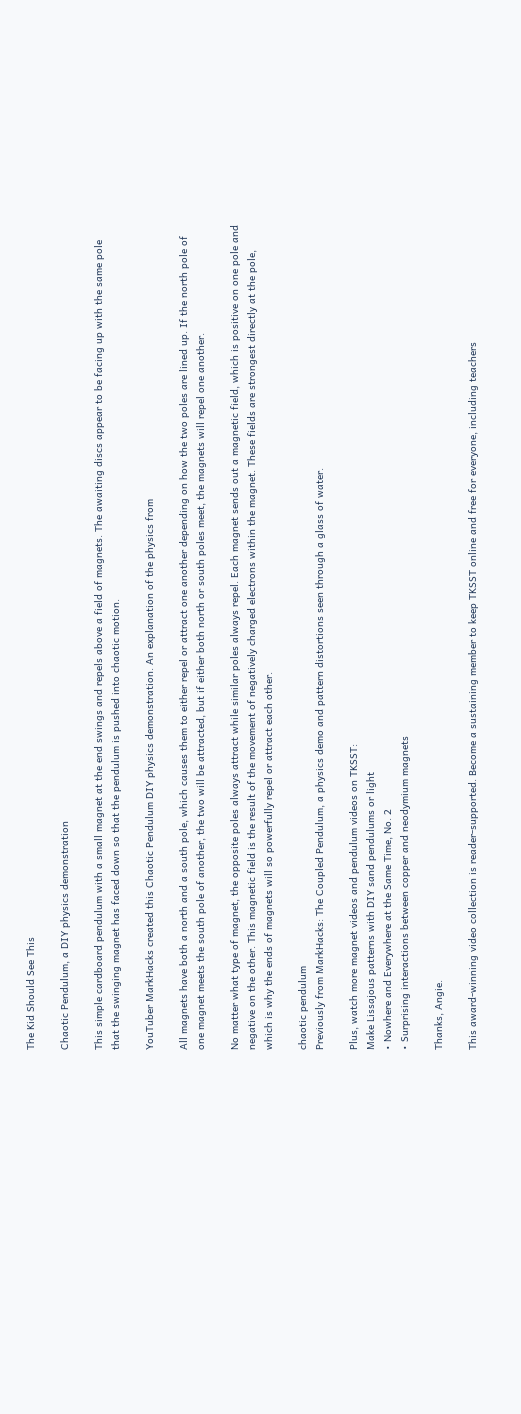The Kid Should See This

Chaotic Pendulum, a DIY physics demonstration

This simple cardboard pendulum with a small magnet at the end swings and repels above a field of magnets. The awaiting discs appear to be facing up with the same pole that the swinging magnet has faced down so that the pendulum is pushed into chaotic motion.

YouTuber MarkHacks created this Chaotic Pendulum DIY physics demonstration. An explanation of the physics from

All magnets have both a north and a south pole, which causes them to either repel or attract one another depending on how the two poles are lined up. If the north pole of one magnet meets the south pole of another, the two will be attracted, but if either both north or south poles meet, the magnets will repel one another.

No matter what type of magnet, the opposite poles always attract while similar poles always repel. Each magnet sends out a magnetic field, which is positive on one pole and negative on the other. This magnetic field is the result of the movement of negatively charged electrons within the magnet. These fields are strongest directly at the pole, which is why the ends of magnets will so powerfully repel or attract each other.

chaotic pendulum
Previously from MarkHacks: The Coupled Pendulum, a physics demo and pattern distortions seen through a glass of water.

Plus, watch more magnet videos and pendulum videos on TKSST:
Make Lissajous patterns with DIY sand pendulums or light
• Nowhere and Everywhere at the Same Time, No. 2
• Surprising interactions between copper and neodymium magnets

Thanks, Angie.

This award-winning video collection is reader-supported. Become a sustaining member to keep TKSST online and free for everyone, including teachers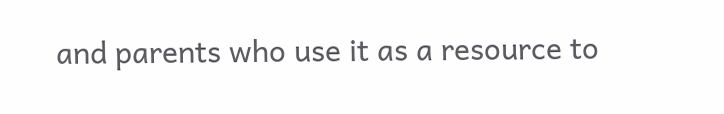and parents who use it as a resource to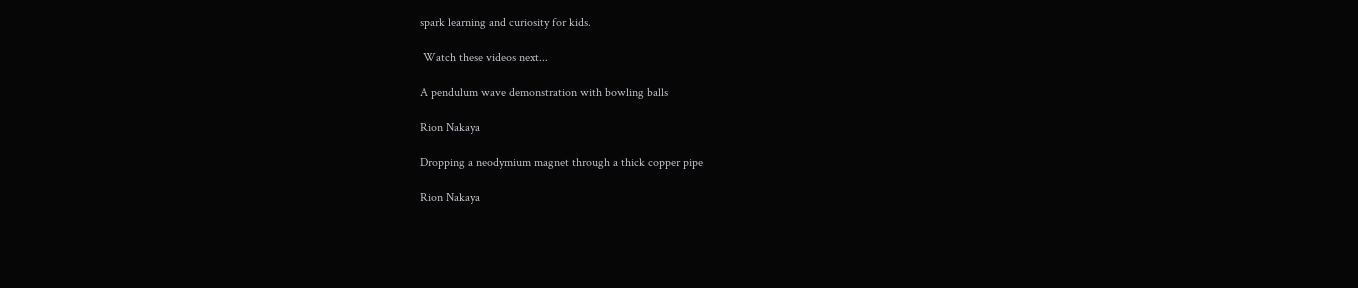spark learning and curiosity for kids.

 Watch these videos next...

A pendulum wave demonstration with bowling balls

Rion Nakaya

Dropping a neodymium magnet through a thick copper pipe

Rion Nakaya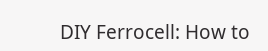DIY Ferrocell: How to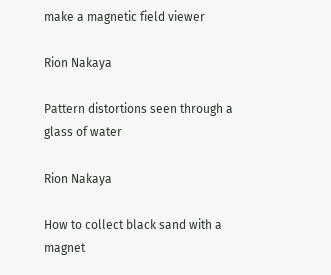make a magnetic field viewer

Rion Nakaya

Pattern distortions seen through a glass of water

Rion Nakaya

How to collect black sand with a magnet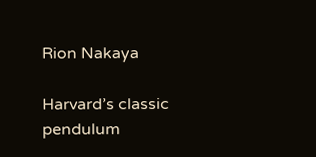Rion Nakaya

Harvard’s classic pendulum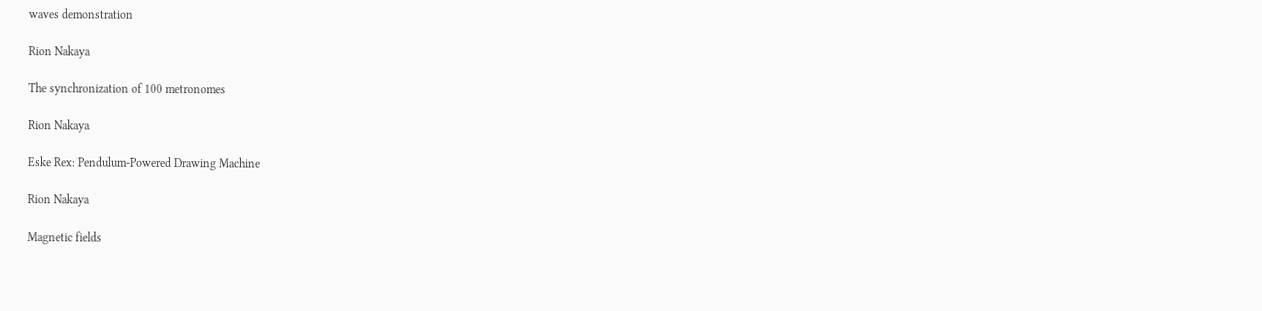waves demonstration

Rion Nakaya

The synchronization of 100 metronomes

Rion Nakaya

Eske Rex: Pendulum-Powered Drawing Machine

Rion Nakaya

Magnetic fields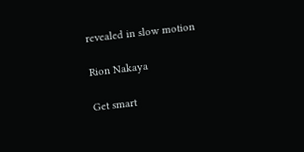revealed in slow motion

Rion Nakaya

Get smart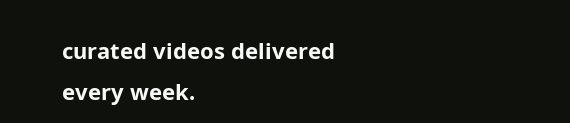curated videos delivered every week.